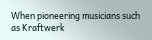When pioneering musicians such as Kraftwerk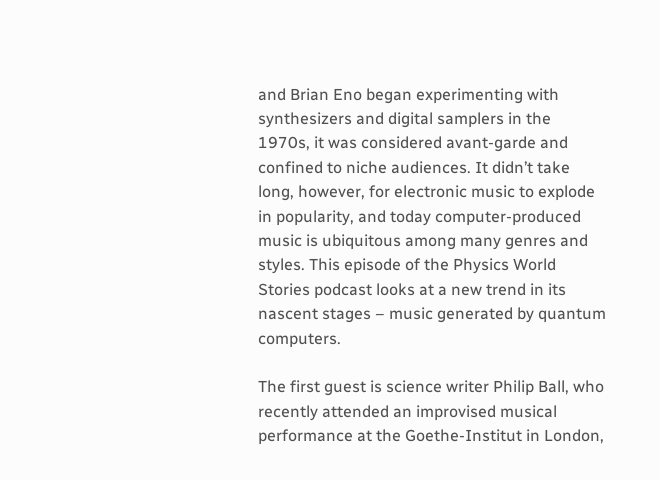and Brian Eno began experimenting with synthesizers and digital samplers in the 1970s, it was considered avant-garde and confined to niche audiences. It didn’t take long, however, for electronic music to explode in popularity, and today computer-produced music is ubiquitous among many genres and styles. This episode of the Physics World Stories podcast looks at a new trend in its nascent stages – music generated by quantum computers.

The first guest is science writer Philip Ball, who recently attended an improvised musical performance at the Goethe-Institut in London,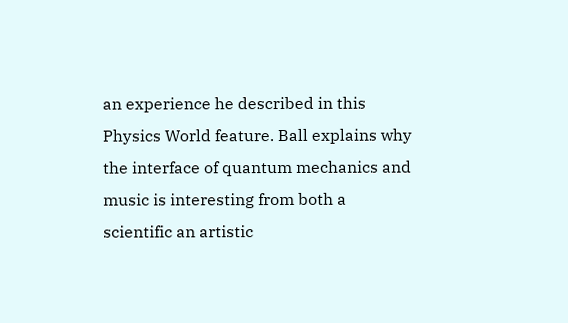an experience he described in this Physics World feature. Ball explains why the interface of quantum mechanics and music is interesting from both a scientific an artistic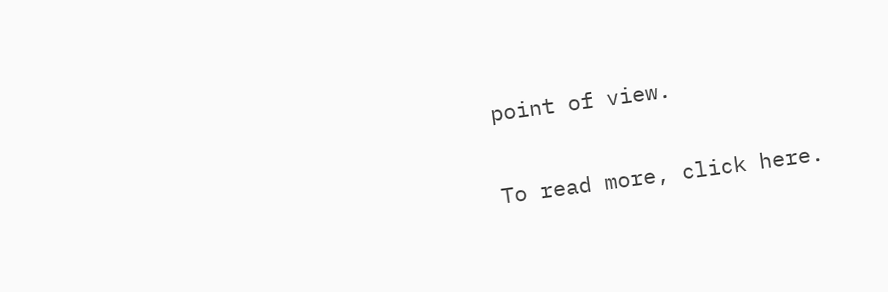point of view.

To read more, click here.